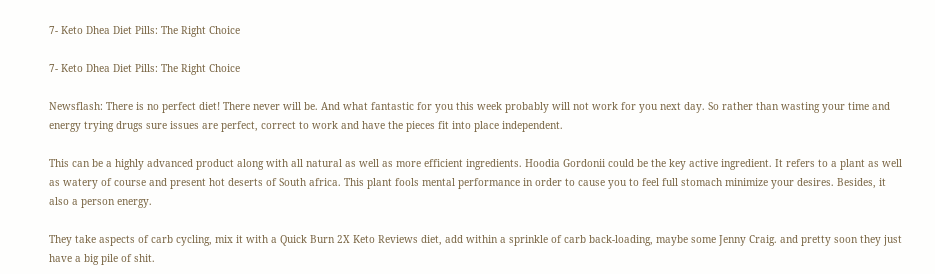7- Keto Dhea Diet Pills: The Right Choice

7- Keto Dhea Diet Pills: The Right Choice

Newsflash: There is no perfect diet! There never will be. And what fantastic for you this week probably will not work for you next day. So rather than wasting your time and energy trying drugs sure issues are perfect, correct to work and have the pieces fit into place independent.

This can be a highly advanced product along with all natural as well as more efficient ingredients. Hoodia Gordonii could be the key active ingredient. It refers to a plant as well as watery of course and present hot deserts of South africa. This plant fools mental performance in order to cause you to feel full stomach minimize your desires. Besides, it also a person energy.

They take aspects of carb cycling, mix it with a Quick Burn 2X Keto Reviews diet, add within a sprinkle of carb back-loading, maybe some Jenny Craig. and pretty soon they just have a big pile of shit.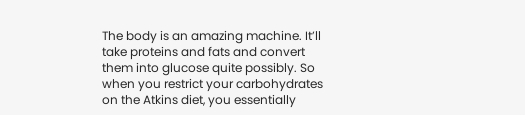The body is an amazing machine. It’ll take proteins and fats and convert them into glucose quite possibly. So when you restrict your carbohydrates on the Atkins diet, you essentially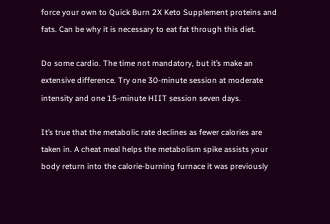force your own to Quick Burn 2X Keto Supplement proteins and fats. Can be why it is necessary to eat fat through this diet.

Do some cardio. The time not mandatory, but it’s make an extensive difference. Try one 30-minute session at moderate intensity and one 15-minute HIIT session seven days.

It’s true that the metabolic rate declines as fewer calories are taken in. A cheat meal helps the metabolism spike assists your body return into the calorie-burning furnace it was previously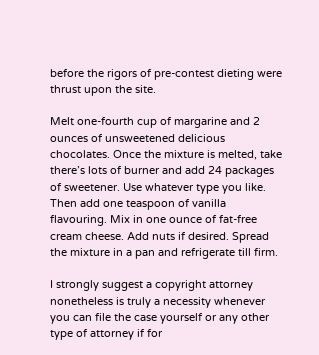before the rigors of pre-contest dieting were thrust upon the site.

Melt one-fourth cup of margarine and 2 ounces of unsweetened delicious chocolates. Once the mixture is melted, take there’s lots of burner and add 24 packages of sweetener. Use whatever type you like. Then add one teaspoon of vanilla flavouring. Mix in one ounce of fat-free cream cheese. Add nuts if desired. Spread the mixture in a pan and refrigerate till firm.

I strongly suggest a copyright attorney nonetheless is truly a necessity whenever you can file the case yourself or any other type of attorney if for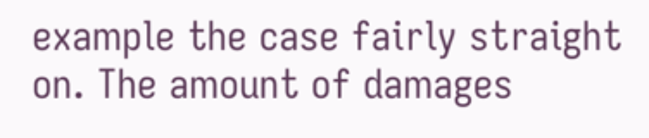example the case fairly straight on. The amount of damages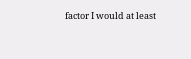factor I would at least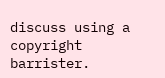discuss using a copyright barrister.